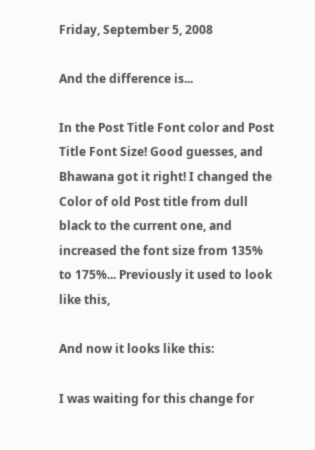Friday, September 5, 2008

And the difference is...

In the Post Title Font color and Post Title Font Size! Good guesses, and Bhawana got it right! I changed the Color of old Post title from dull black to the current one, and increased the font size from 135% to 175%... Previously it used to look like this,

And now it looks like this:

I was waiting for this change for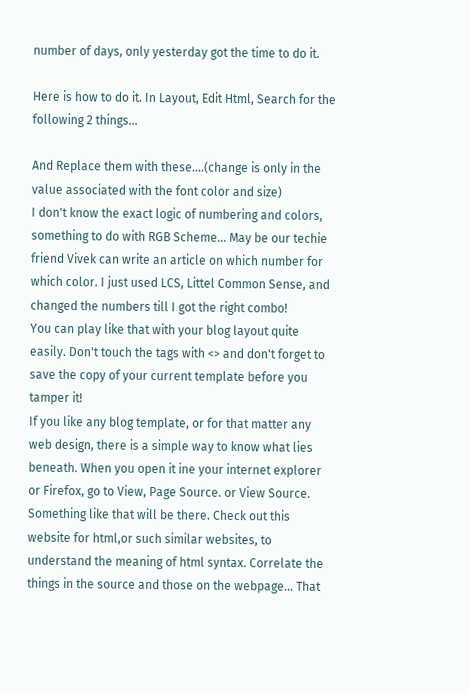number of days, only yesterday got the time to do it.

Here is how to do it. In Layout, Edit Html, Search for the following 2 things...

And Replace them with these....(change is only in the value associated with the font color and size)
I don't know the exact logic of numbering and colors, something to do with RGB Scheme... May be our techie friend Vivek can write an article on which number for which color. I just used LCS, Littel Common Sense, and changed the numbers till I got the right combo!
You can play like that with your blog layout quite easily. Don't touch the tags with <> and don't forget to save the copy of your current template before you tamper it!
If you like any blog template, or for that matter any web design, there is a simple way to know what lies beneath. When you open it ine your internet explorer or Firefox, go to View, Page Source. or View Source. Something like that will be there. Check out this website for html,or such similar websites, to understand the meaning of html syntax. Correlate the things in the source and those on the webpage... That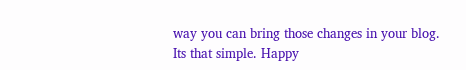way you can bring those changes in your blog. Its that simple. Happy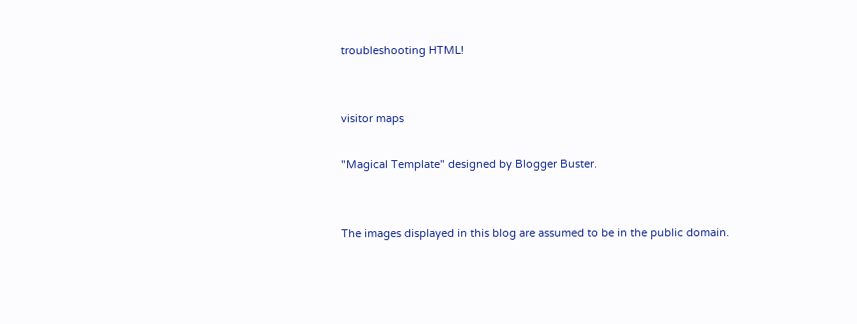troubleshooting HTML!


visitor maps

"Magical Template" designed by Blogger Buster.


The images displayed in this blog are assumed to be in the public domain.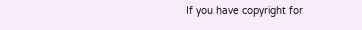If you have copyright for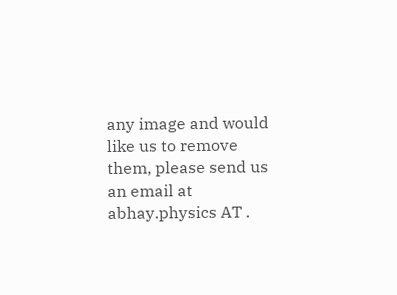any image and would like us to remove them, please send us an email at abhay.physics AT .